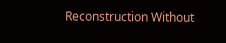Reconstruction Without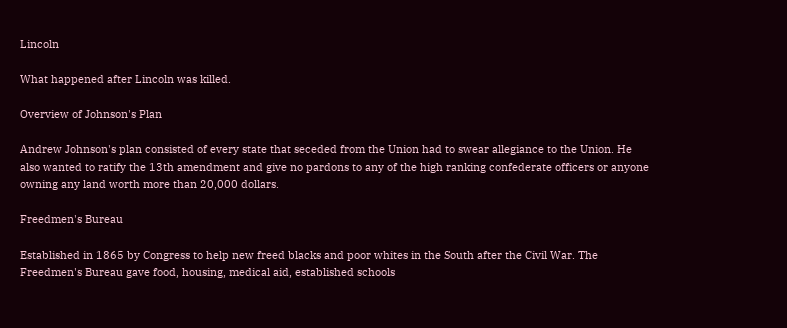Lincoln

What happened after Lincoln was killed.

Overview of Johnson's Plan

Andrew Johnson's plan consisted of every state that seceded from the Union had to swear allegiance to the Union. He also wanted to ratify the 13th amendment and give no pardons to any of the high ranking confederate officers or anyone owning any land worth more than 20,000 dollars.

Freedmen's Bureau

Established in 1865 by Congress to help new freed blacks and poor whites in the South after the Civil War. The Freedmen's Bureau gave food, housing, medical aid, established schools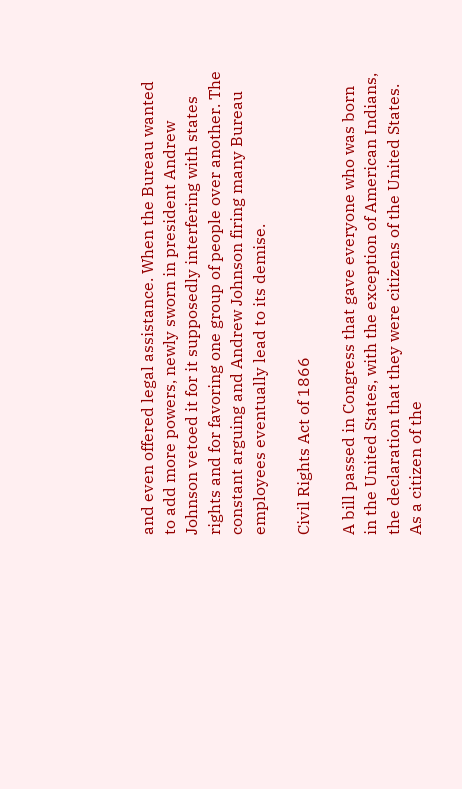and even offered legal assistance. When the Bureau wanted to add more powers, newly sworn in president Andrew Johnson vetoed it for it supposedly interfering with states rights and for favoring one group of people over another. The constant arguing and Andrew Johnson firing many Bureau employees eventually lead to its demise.

Civil Rights Act of 1866

A bill passed in Congress that gave everyone who was born in the United States, with the exception of American Indians, the declaration that they were citizens of the United States. As a citizen of the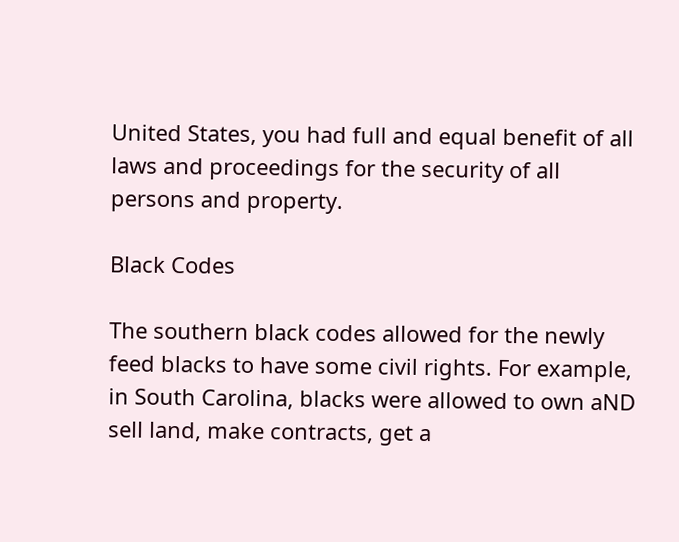United States, you had full and equal benefit of all laws and proceedings for the security of all persons and property.

Black Codes

The southern black codes allowed for the newly feed blacks to have some civil rights. For example, in South Carolina, blacks were allowed to own aND sell land, make contracts, get a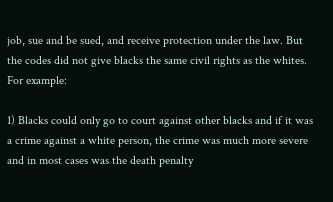job, sue and be sued, and receive protection under the law. But the codes did not give blacks the same civil rights as the whites. For example:

1) Blacks could only go to court against other blacks and if it was a crime against a white person, the crime was much more severe and in most cases was the death penalty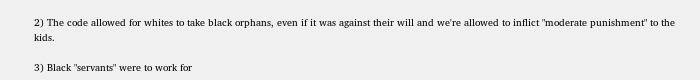2) The code allowed for whites to take black orphans, even if it was against their will and we're allowed to inflict "moderate punishment" to the kids.

3) Black "servants" were to work for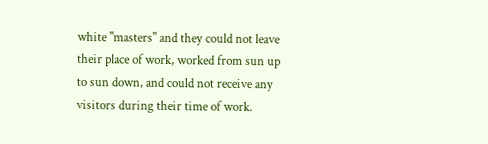white "masters" and they could not leave their place of work, worked from sun up to sun down, and could not receive any visitors during their time of work.